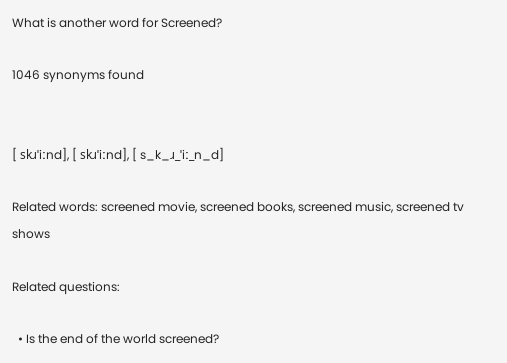What is another word for Screened?

1046 synonyms found


[ skɹˈiːnd], [ skɹˈiːnd], [ s_k_ɹ_ˈiː_n_d]

Related words: screened movie, screened books, screened music, screened tv shows

Related questions:

  • Is the end of the world screened?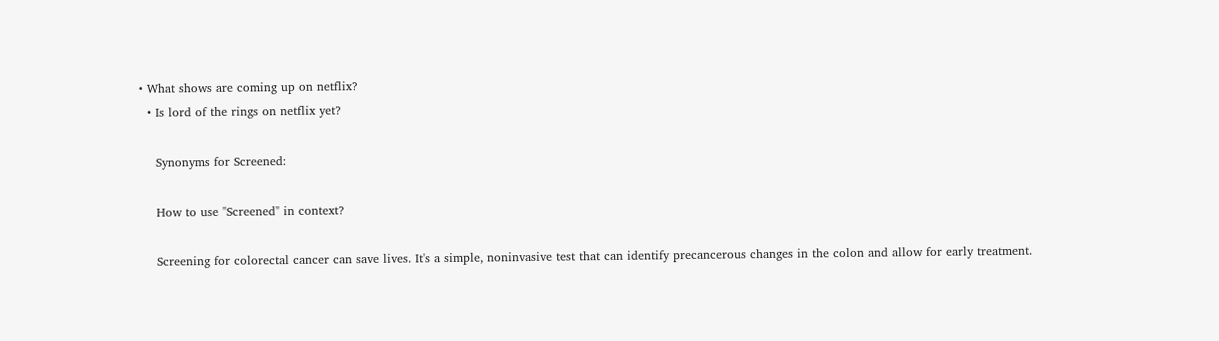• What shows are coming up on netflix?
  • Is lord of the rings on netflix yet?

    Synonyms for Screened:

    How to use "Screened" in context?

    Screening for colorectal cancer can save lives. It's a simple, noninvasive test that can identify precancerous changes in the colon and allow for early treatment.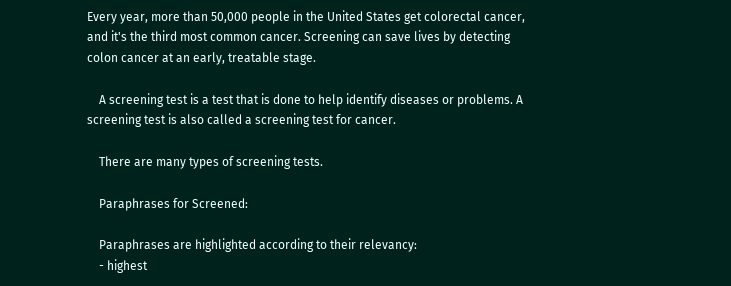Every year, more than 50,000 people in the United States get colorectal cancer, and it's the third most common cancer. Screening can save lives by detecting colon cancer at an early, treatable stage.

    A screening test is a test that is done to help identify diseases or problems. A screening test is also called a screening test for cancer.

    There are many types of screening tests.

    Paraphrases for Screened:

    Paraphrases are highlighted according to their relevancy:
    - highest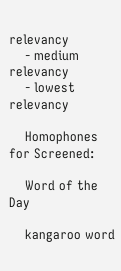relevancy
    - medium relevancy
    - lowest relevancy

    Homophones for Screened:

    Word of the Day

    kangaroo word